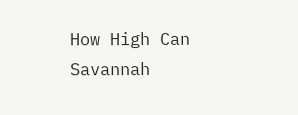How High Can Savannah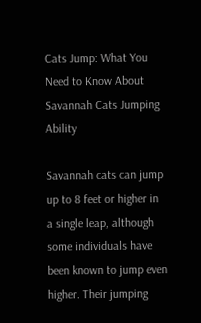Cats Jump: What You Need to Know About Savannah Cats Jumping Ability

Savannah cats can jump up to 8 feet or higher in a single leap, although some individuals have been known to jump even higher. Their jumping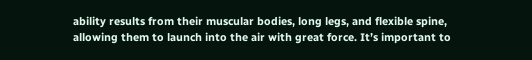ability results from their muscular bodies, long legs, and flexible spine, allowing them to launch into the air with great force. It’s important to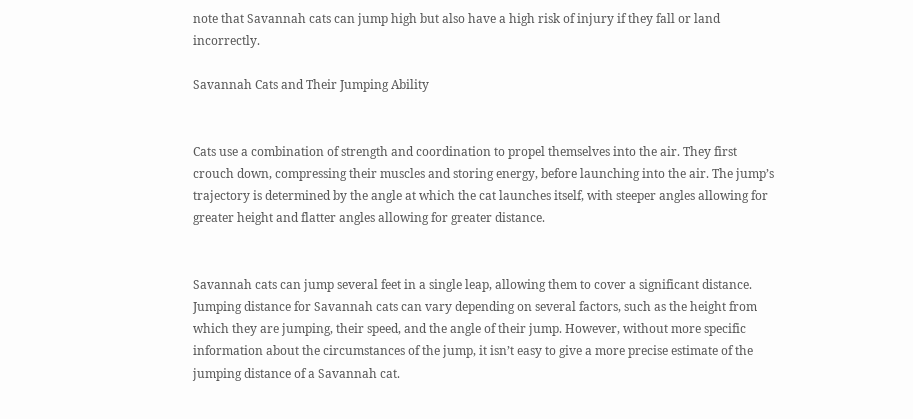note that Savannah cats can jump high but also have a high risk of injury if they fall or land incorrectly.

Savannah Cats and Their Jumping Ability


Cats use a combination of strength and coordination to propel themselves into the air. They first crouch down, compressing their muscles and storing energy, before launching into the air. The jump’s trajectory is determined by the angle at which the cat launches itself, with steeper angles allowing for greater height and flatter angles allowing for greater distance.


Savannah cats can jump several feet in a single leap, allowing them to cover a significant distance. Jumping distance for Savannah cats can vary depending on several factors, such as the height from which they are jumping, their speed, and the angle of their jump. However, without more specific information about the circumstances of the jump, it isn’t easy to give a more precise estimate of the jumping distance of a Savannah cat.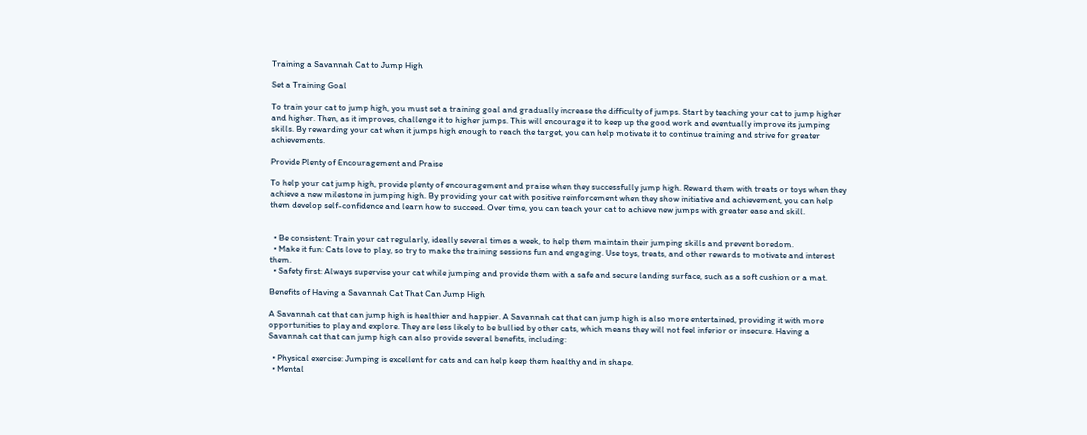Training a Savannah Cat to Jump High

Set a Training Goal

To train your cat to jump high, you must set a training goal and gradually increase the difficulty of jumps. Start by teaching your cat to jump higher and higher. Then, as it improves, challenge it to higher jumps. This will encourage it to keep up the good work and eventually improve its jumping skills. By rewarding your cat when it jumps high enough to reach the target, you can help motivate it to continue training and strive for greater achievements.

Provide Plenty of Encouragement and Praise

To help your cat jump high, provide plenty of encouragement and praise when they successfully jump high. Reward them with treats or toys when they achieve a new milestone in jumping high. By providing your cat with positive reinforcement when they show initiative and achievement, you can help them develop self-confidence and learn how to succeed. Over time, you can teach your cat to achieve new jumps with greater ease and skill.


  • Be consistent: Train your cat regularly, ideally several times a week, to help them maintain their jumping skills and prevent boredom.
  • Make it fun: Cats love to play, so try to make the training sessions fun and engaging. Use toys, treats, and other rewards to motivate and interest them.
  • Safety first: Always supervise your cat while jumping and provide them with a safe and secure landing surface, such as a soft cushion or a mat.

Benefits of Having a Savannah Cat That Can Jump High

A Savannah cat that can jump high is healthier and happier. A Savannah cat that can jump high is also more entertained, providing it with more opportunities to play and explore. They are less likely to be bullied by other cats, which means they will not feel inferior or insecure. Having a Savannah cat that can jump high can also provide several benefits, including:

  • Physical exercise: Jumping is excellent for cats and can help keep them healthy and in shape.
  • Mental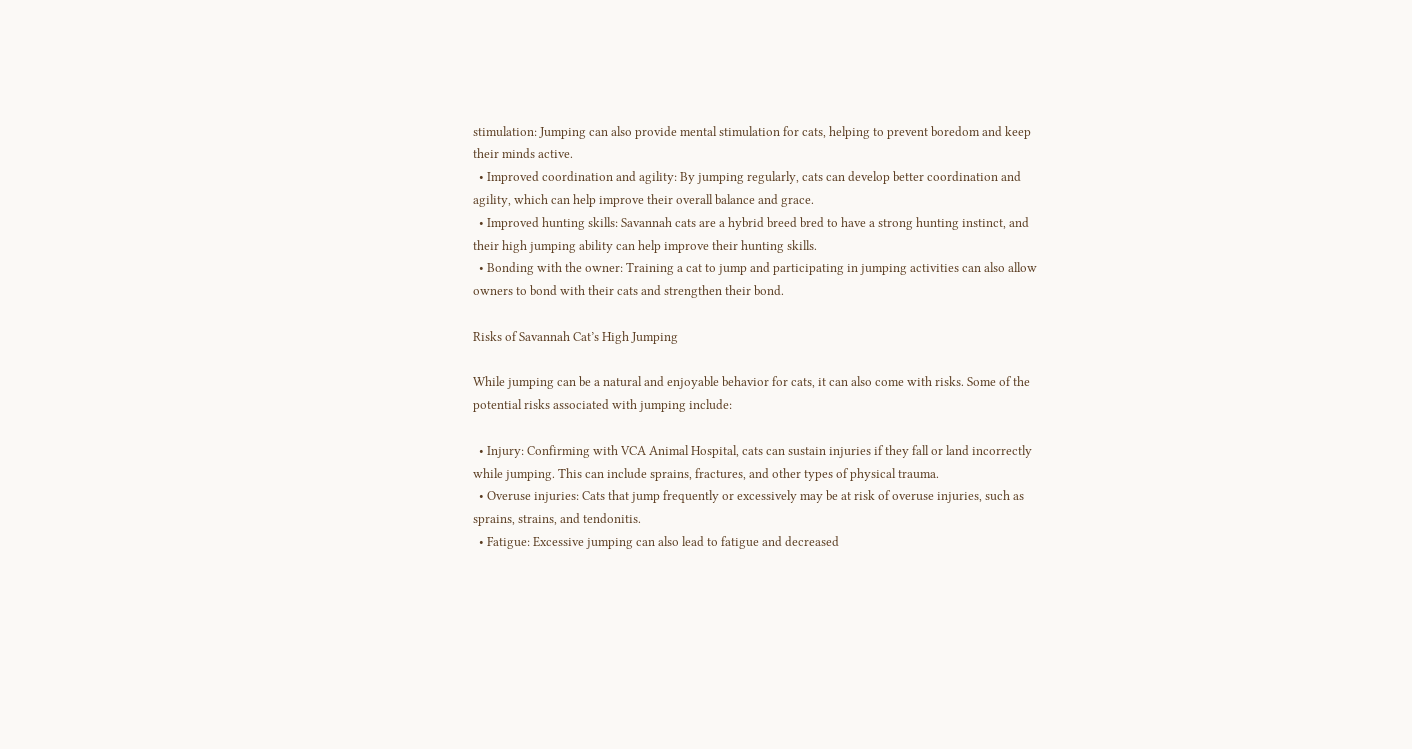stimulation: Jumping can also provide mental stimulation for cats, helping to prevent boredom and keep their minds active.
  • Improved coordination and agility: By jumping regularly, cats can develop better coordination and agility, which can help improve their overall balance and grace.
  • Improved hunting skills: Savannah cats are a hybrid breed bred to have a strong hunting instinct, and their high jumping ability can help improve their hunting skills.
  • Bonding with the owner: Training a cat to jump and participating in jumping activities can also allow owners to bond with their cats and strengthen their bond.

Risks of Savannah Cat’s High Jumping

While jumping can be a natural and enjoyable behavior for cats, it can also come with risks. Some of the potential risks associated with jumping include:

  • Injury: Confirming with VCA Animal Hospital, cats can sustain injuries if they fall or land incorrectly while jumping. This can include sprains, fractures, and other types of physical trauma.
  • Overuse injuries: Cats that jump frequently or excessively may be at risk of overuse injuries, such as sprains, strains, and tendonitis.
  • Fatigue: Excessive jumping can also lead to fatigue and decreased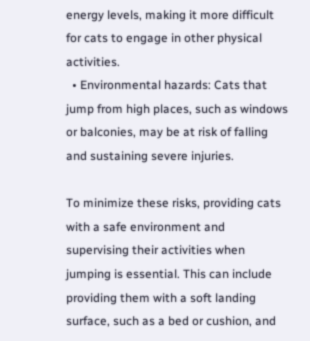energy levels, making it more difficult for cats to engage in other physical activities.
  • Environmental hazards: Cats that jump from high places, such as windows or balconies, may be at risk of falling and sustaining severe injuries.

To minimize these risks, providing cats with a safe environment and supervising their activities when jumping is essential. This can include providing them with a soft landing surface, such as a bed or cushion, and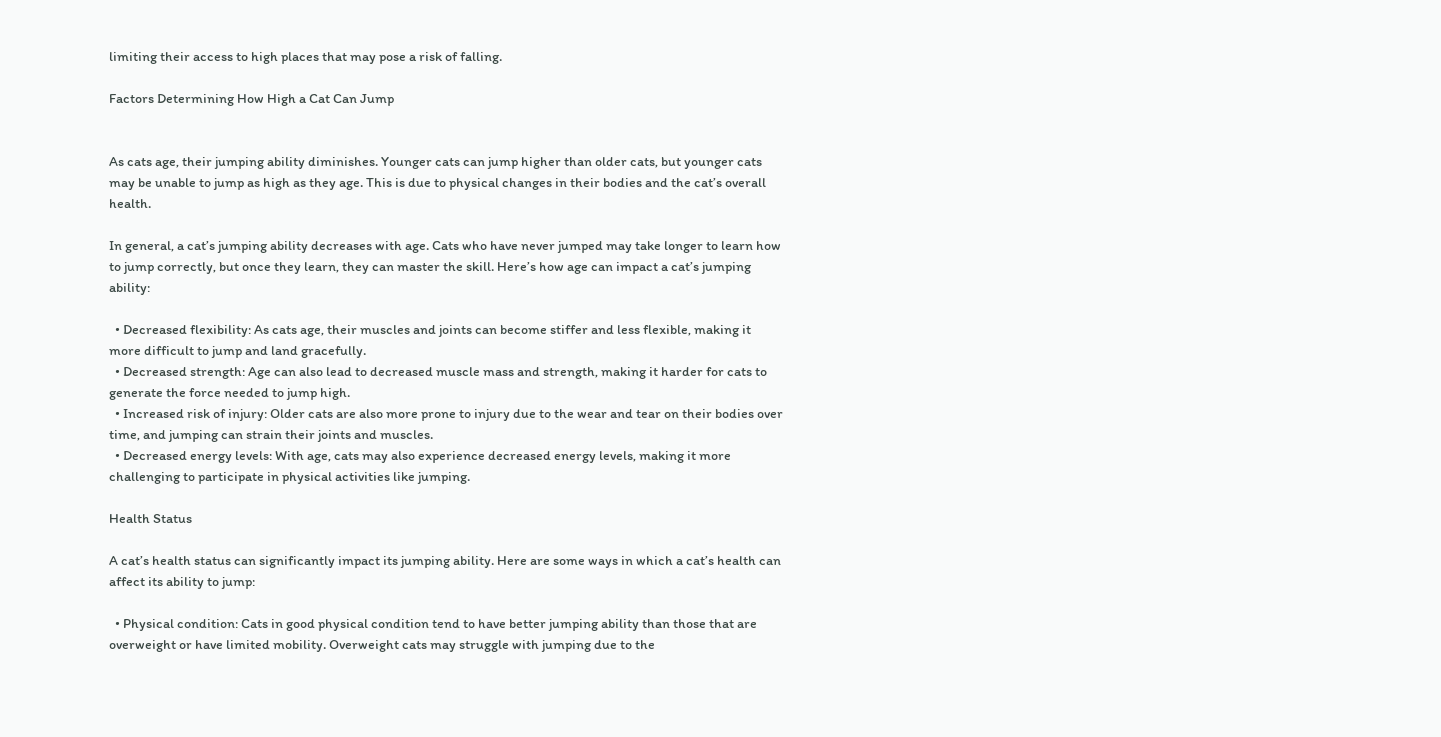limiting their access to high places that may pose a risk of falling.

Factors Determining How High a Cat Can Jump


As cats age, their jumping ability diminishes. Younger cats can jump higher than older cats, but younger cats may be unable to jump as high as they age. This is due to physical changes in their bodies and the cat’s overall health.

In general, a cat’s jumping ability decreases with age. Cats who have never jumped may take longer to learn how to jump correctly, but once they learn, they can master the skill. Here’s how age can impact a cat’s jumping ability:

  • Decreased flexibility: As cats age, their muscles and joints can become stiffer and less flexible, making it more difficult to jump and land gracefully.
  • Decreased strength: Age can also lead to decreased muscle mass and strength, making it harder for cats to generate the force needed to jump high.
  • Increased risk of injury: Older cats are also more prone to injury due to the wear and tear on their bodies over time, and jumping can strain their joints and muscles.
  • Decreased energy levels: With age, cats may also experience decreased energy levels, making it more challenging to participate in physical activities like jumping.

Health Status

A cat’s health status can significantly impact its jumping ability. Here are some ways in which a cat’s health can affect its ability to jump:

  • Physical condition: Cats in good physical condition tend to have better jumping ability than those that are overweight or have limited mobility. Overweight cats may struggle with jumping due to the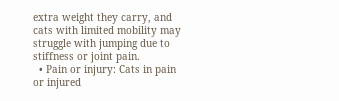extra weight they carry, and cats with limited mobility may struggle with jumping due to stiffness or joint pain.
  • Pain or injury: Cats in pain or injured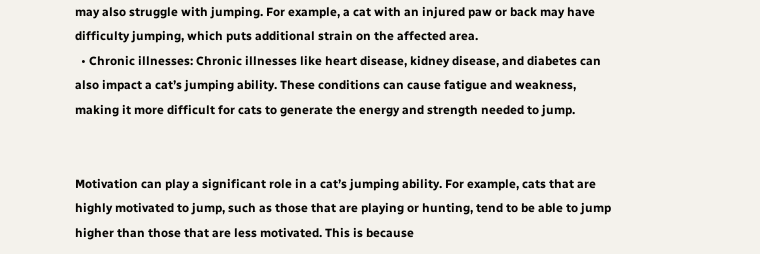may also struggle with jumping. For example, a cat with an injured paw or back may have difficulty jumping, which puts additional strain on the affected area.
  • Chronic illnesses: Chronic illnesses like heart disease, kidney disease, and diabetes can also impact a cat’s jumping ability. These conditions can cause fatigue and weakness, making it more difficult for cats to generate the energy and strength needed to jump.


Motivation can play a significant role in a cat’s jumping ability. For example, cats that are highly motivated to jump, such as those that are playing or hunting, tend to be able to jump higher than those that are less motivated. This is because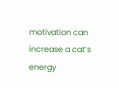motivation can increase a cat’s energy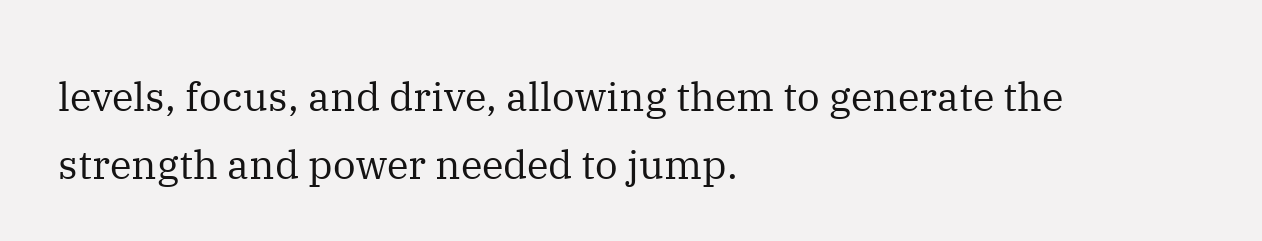levels, focus, and drive, allowing them to generate the strength and power needed to jump.